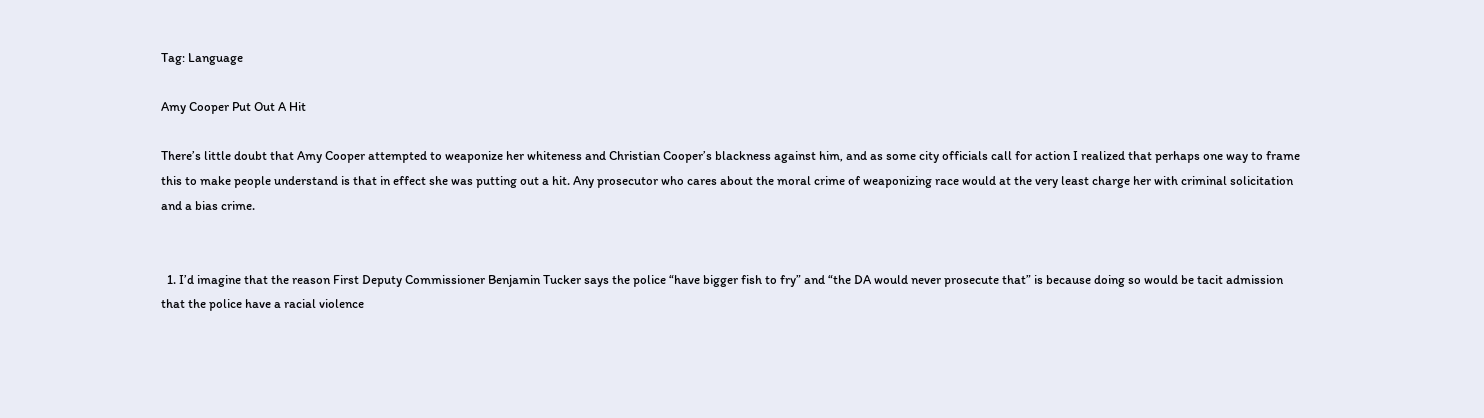Tag: Language

Amy Cooper Put Out A Hit

There’s little doubt that Amy Cooper attempted to weaponize her whiteness and Christian Cooper’s blackness against him, and as some city officials call for action I realized that perhaps one way to frame this to make people understand is that in effect she was putting out a hit. Any prosecutor who cares about the moral crime of weaponizing race would at the very least charge her with criminal solicitation and a bias crime.


  1. I’d imagine that the reason First Deputy Commissioner Benjamin Tucker says the police “have bigger fish to fry” and “the DA would never prosecute that” is because doing so would be tacit admission that the police have a racial violence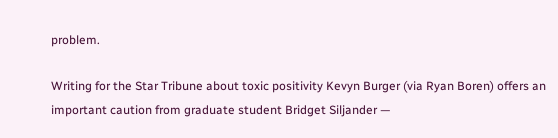problem.

Writing for the Star Tribune about toxic positivity Kevyn Burger (via Ryan Boren) offers an important caution from graduate student Bridget Siljander —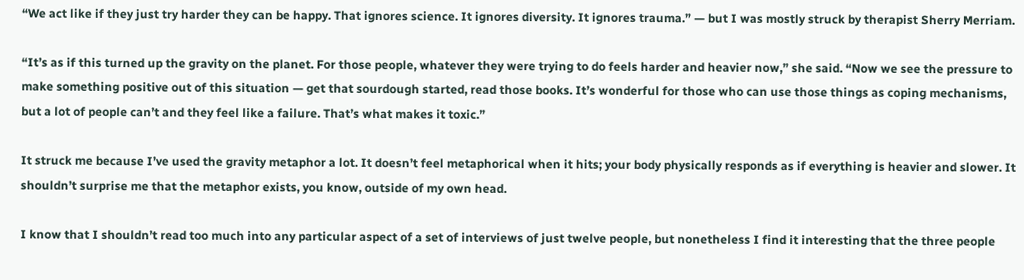“We act like if they just try harder they can be happy. That ignores science. It ignores diversity. It ignores trauma.” — but I was mostly struck by therapist Sherry Merriam.

“It’s as if this turned up the gravity on the planet. For those people, whatever they were trying to do feels harder and heavier now,” she said. “Now we see the pressure to make something positive out of this situation — get that sourdough started, read those books. It’s wonderful for those who can use those things as coping mechanisms, but a lot of people can’t and they feel like a failure. That’s what makes it toxic.”

It struck me because I’ve used the gravity metaphor a lot. It doesn’t feel metaphorical when it hits; your body physically responds as if everything is heavier and slower. It shouldn’t surprise me that the metaphor exists, you know, outside of my own head.

I know that I shouldn’t read too much into any particular aspect of a set of interviews of just twelve people, but nonetheless I find it interesting that the three people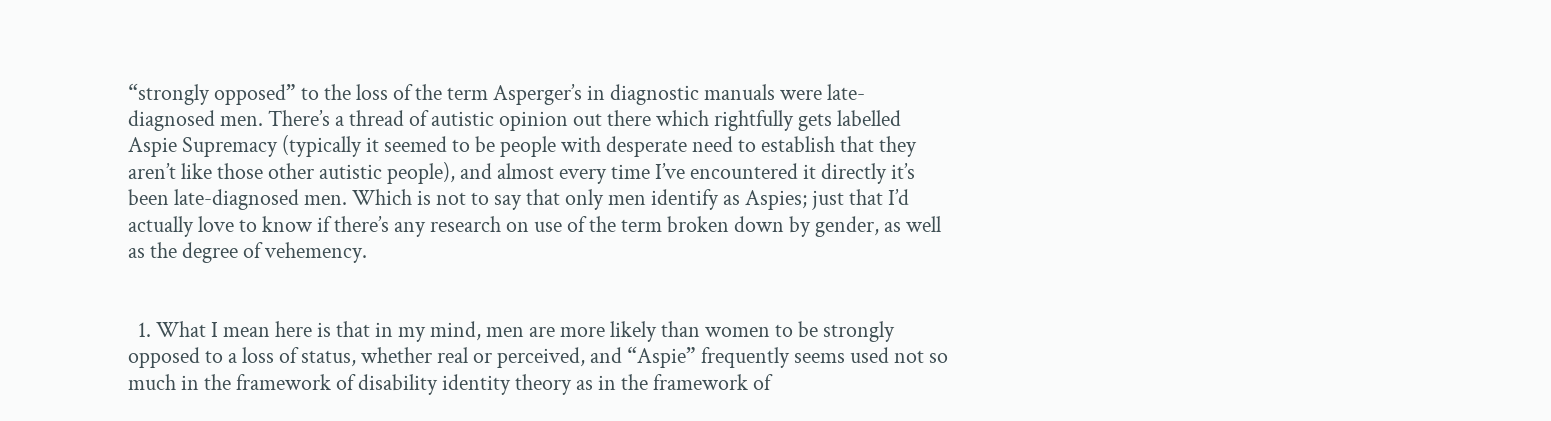“strongly opposed” to the loss of the term Asperger’s in diagnostic manuals were late-diagnosed men. There’s a thread of autistic opinion out there which rightfully gets labelled Aspie Supremacy (typically it seemed to be people with desperate need to establish that they aren’t like those other autistic people), and almost every time I’ve encountered it directly it’s been late-diagnosed men. Which is not to say that only men identify as Aspies; just that I’d actually love to know if there’s any research on use of the term broken down by gender, as well as the degree of vehemency.


  1. What I mean here is that in my mind, men are more likely than women to be strongly opposed to a loss of status, whether real or perceived, and “Aspie” frequently seems used not so much in the framework of disability identity theory as in the framework of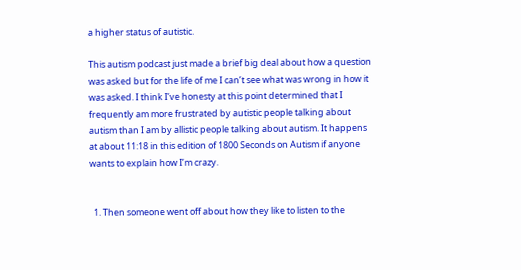a higher status of autistic.

This autism podcast just made a brief big deal about how a question was asked but for the life of me I can’t see what was wrong in how it was asked. I think I’ve honesty at this point determined that I frequently am more frustrated by autistic people talking about autism than I am by allistic people talking about autism. It happens at about 11:18 in this edition of 1800 Seconds on Autism if anyone wants to explain how I’m crazy.


  1. Then someone went off about how they like to listen to the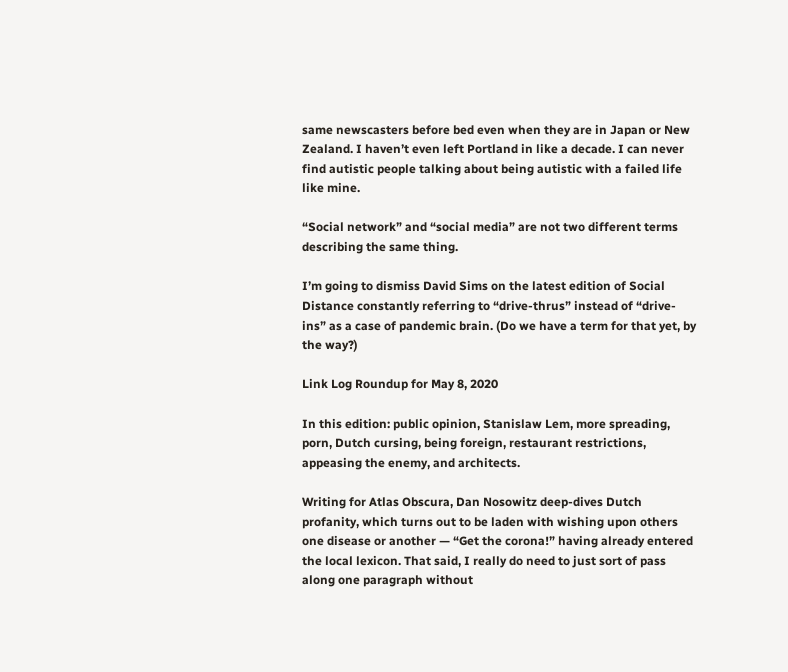same newscasters before bed even when they are in Japan or New Zealand. I haven’t even left Portland in like a decade. I can never find autistic people talking about being autistic with a failed life like mine.

“Social network” and “social media” are not two different terms describing the same thing.

I’m going to dismiss David Sims on the latest edition of Social Distance constantly referring to “drive-thrus” instead of “drive-ins” as a case of pandemic brain. (Do we have a term for that yet, by the way?)

Link Log Roundup for May 8, 2020

In this edition: public opinion, Stanislaw Lem, more spreading, porn, Dutch cursing, being foreign, restaurant restrictions, appeasing the enemy, and architects.

Writing for Atlas Obscura, Dan Nosowitz deep-dives Dutch profanity, which turns out to be laden with wishing upon others one disease or another — “Get the corona!” having already entered the local lexicon. That said, I really do need to just sort of pass along one paragraph without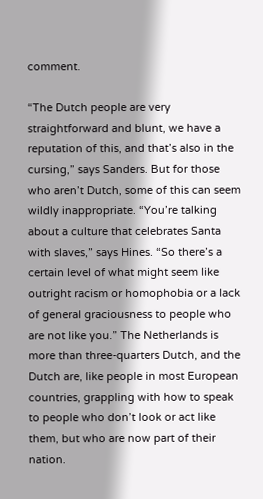comment.

“The Dutch people are very straightforward and blunt, we have a reputation of this, and that’s also in the cursing,” says Sanders. But for those who aren’t Dutch, some of this can seem wildly inappropriate. “You’re talking about a culture that celebrates Santa with slaves,” says Hines. “So there’s a certain level of what might seem like outright racism or homophobia or a lack of general graciousness to people who are not like you.” The Netherlands is more than three-quarters Dutch, and the Dutch are, like people in most European countries, grappling with how to speak to people who don’t look or act like them, but who are now part of their nation.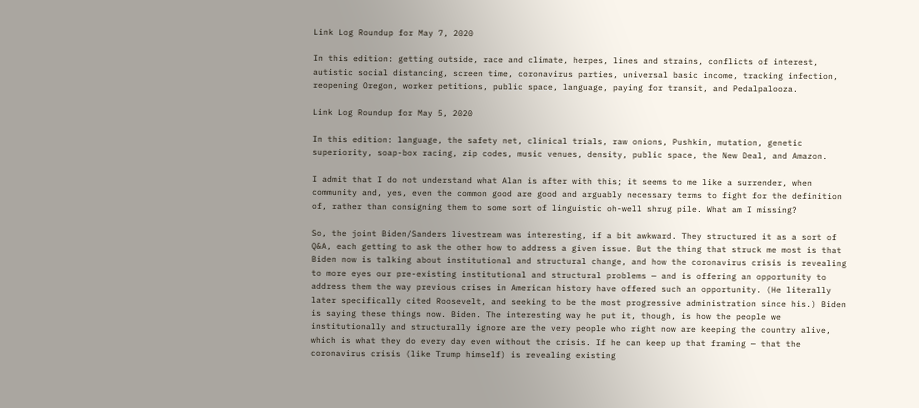Link Log Roundup for May 7, 2020

In this edition: getting outside, race and climate, herpes, lines and strains, conflicts of interest, autistic social distancing, screen time, coronavirus parties, universal basic income, tracking infection, reopening Oregon, worker petitions, public space, language, paying for transit, and Pedalpalooza.

Link Log Roundup for May 5, 2020

In this edition: language, the safety net, clinical trials, raw onions, Pushkin, mutation, genetic superiority, soap-box racing, zip codes, music venues, density, public space, the New Deal, and Amazon.

I admit that I do not understand what Alan is after with this; it seems to me like a surrender, when community and, yes, even the common good are good and arguably necessary terms to fight for the definition of, rather than consigning them to some sort of linguistic oh-well shrug pile. What am I missing?

So, the joint Biden/Sanders livestream was interesting, if a bit awkward. They structured it as a sort of Q&A, each getting to ask the other how to address a given issue. But the thing that struck me most is that Biden now is talking about institutional and structural change, and how the coronavirus crisis is revealing to more eyes our pre-existing institutional and structural problems — and is offering an opportunity to address them the way previous crises in American history have offered such an opportunity. (He literally later specifically cited Roosevelt, and seeking to be the most progressive administration since his.) Biden is saying these things now. Biden. The interesting way he put it, though, is how the people we institutionally and structurally ignore are the very people who right now are keeping the country alive, which is what they do every day even without the crisis. If he can keep up that framing — that the coronavirus crisis (like Trump himself) is revealing existing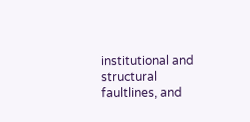institutional and structural faultlines, and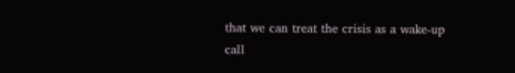that we can treat the crisis as a wake-up call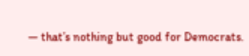— that’s nothing but good for Democrats.